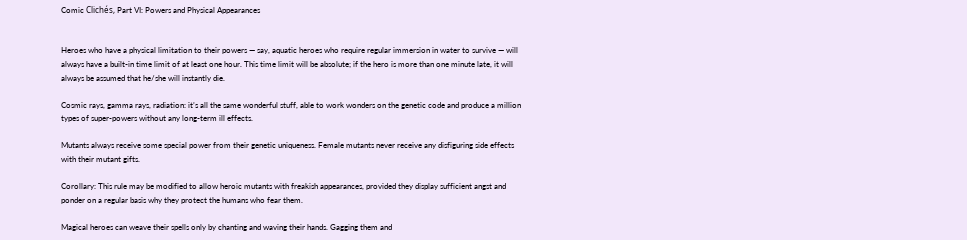Comic Clichés, Part VI: Powers and Physical Appearances


Heroes who have a physical limitation to their powers — say, aquatic heroes who require regular immersion in water to survive — will always have a built-in time limit of at least one hour. This time limit will be absolute; if the hero is more than one minute late, it will always be assumed that he/she will instantly die.

Cosmic rays, gamma rays, radiation: it’s all the same wonderful stuff, able to work wonders on the genetic code and produce a million types of super-powers without any long-term ill effects.

Mutants always receive some special power from their genetic uniqueness. Female mutants never receive any disfiguring side effects with their mutant gifts.

Corollary: This rule may be modified to allow heroic mutants with freakish appearances, provided they display sufficient angst and ponder on a regular basis why they protect the humans who fear them.

Magical heroes can weave their spells only by chanting and waving their hands. Gagging them and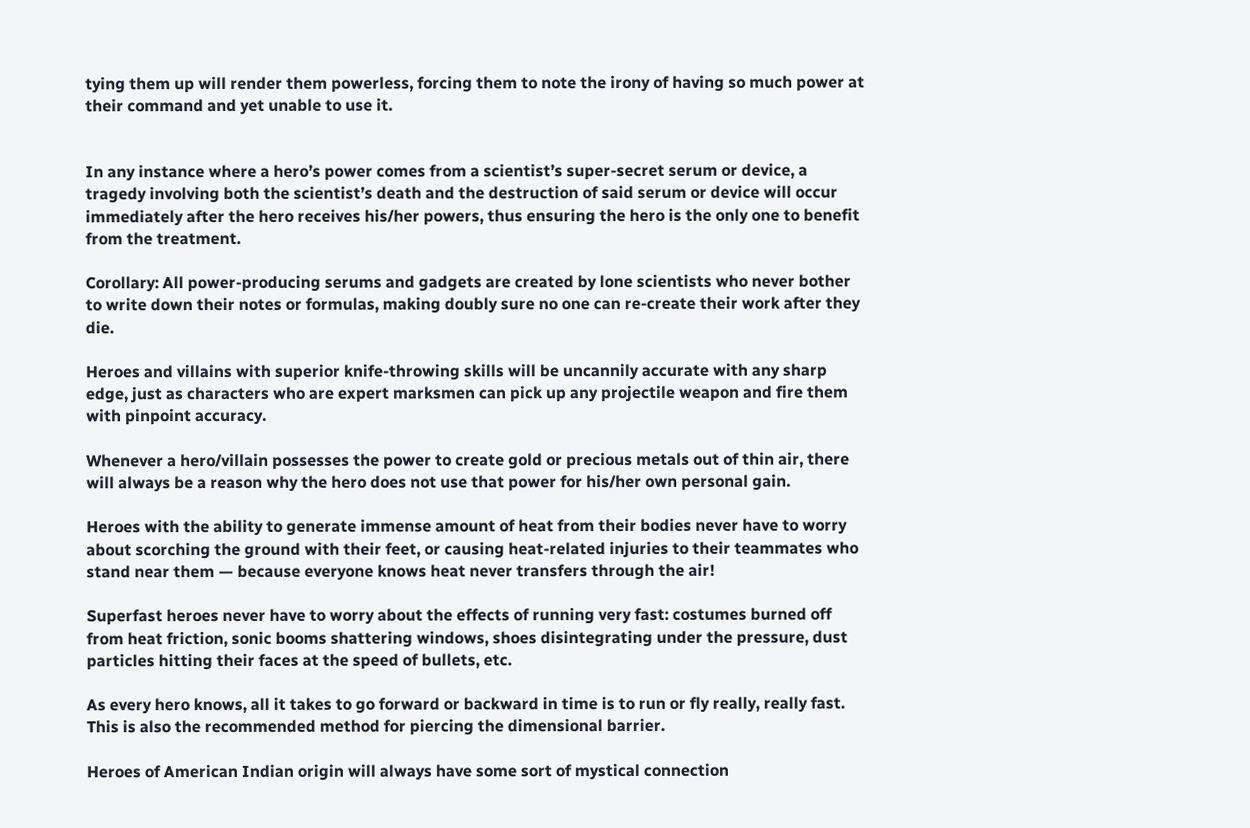tying them up will render them powerless, forcing them to note the irony of having so much power at their command and yet unable to use it.


In any instance where a hero’s power comes from a scientist’s super-secret serum or device, a tragedy involving both the scientist’s death and the destruction of said serum or device will occur immediately after the hero receives his/her powers, thus ensuring the hero is the only one to benefit from the treatment.

Corollary: All power-producing serums and gadgets are created by lone scientists who never bother to write down their notes or formulas, making doubly sure no one can re-create their work after they die.

Heroes and villains with superior knife-throwing skills will be uncannily accurate with any sharp edge, just as characters who are expert marksmen can pick up any projectile weapon and fire them with pinpoint accuracy.

Whenever a hero/villain possesses the power to create gold or precious metals out of thin air, there will always be a reason why the hero does not use that power for his/her own personal gain.

Heroes with the ability to generate immense amount of heat from their bodies never have to worry about scorching the ground with their feet, or causing heat-related injuries to their teammates who stand near them — because everyone knows heat never transfers through the air!

Superfast heroes never have to worry about the effects of running very fast: costumes burned off from heat friction, sonic booms shattering windows, shoes disintegrating under the pressure, dust particles hitting their faces at the speed of bullets, etc.

As every hero knows, all it takes to go forward or backward in time is to run or fly really, really fast. This is also the recommended method for piercing the dimensional barrier.

Heroes of American Indian origin will always have some sort of mystical connection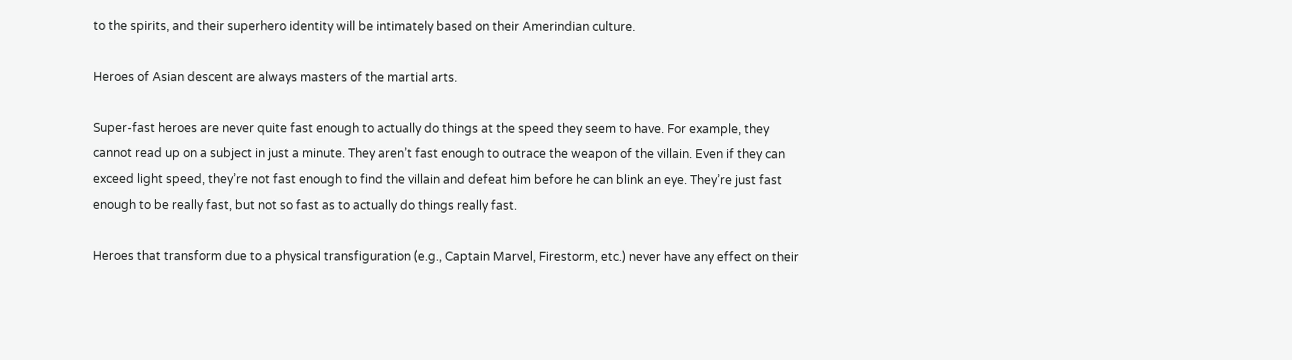to the spirits, and their superhero identity will be intimately based on their Amerindian culture.

Heroes of Asian descent are always masters of the martial arts.

Super-fast heroes are never quite fast enough to actually do things at the speed they seem to have. For example, they cannot read up on a subject in just a minute. They aren’t fast enough to outrace the weapon of the villain. Even if they can exceed light speed, they’re not fast enough to find the villain and defeat him before he can blink an eye. They’re just fast enough to be really fast, but not so fast as to actually do things really fast.

Heroes that transform due to a physical transfiguration (e.g., Captain Marvel, Firestorm, etc.) never have any effect on their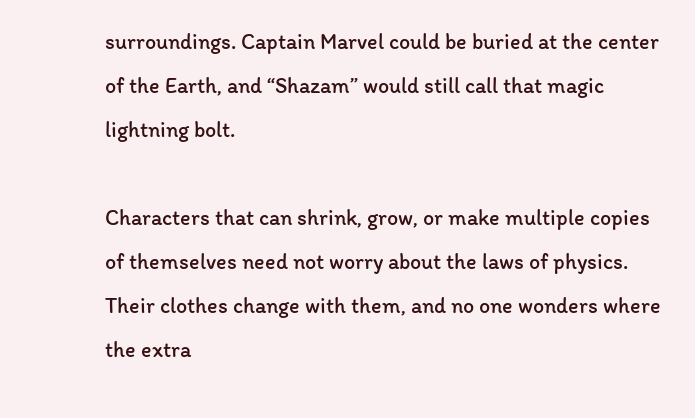surroundings. Captain Marvel could be buried at the center of the Earth, and “Shazam” would still call that magic lightning bolt.

Characters that can shrink, grow, or make multiple copies of themselves need not worry about the laws of physics. Their clothes change with them, and no one wonders where the extra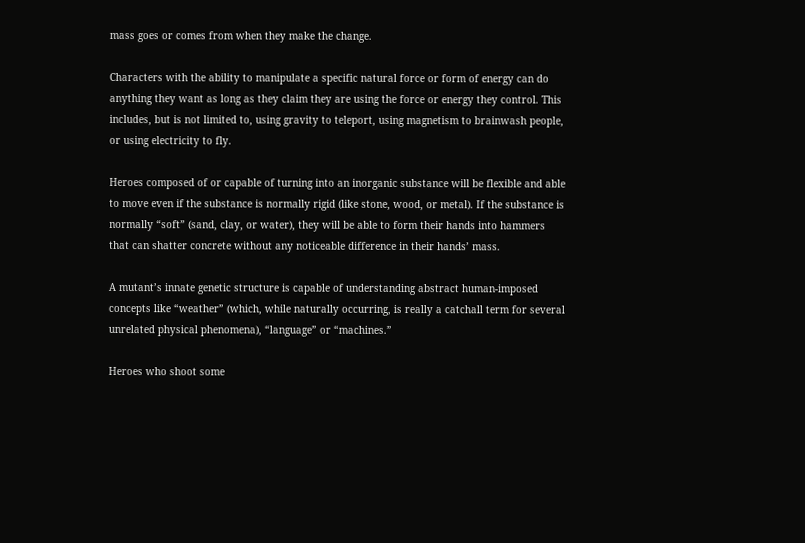mass goes or comes from when they make the change.

Characters with the ability to manipulate a specific natural force or form of energy can do anything they want as long as they claim they are using the force or energy they control. This includes, but is not limited to, using gravity to teleport, using magnetism to brainwash people, or using electricity to fly.

Heroes composed of or capable of turning into an inorganic substance will be flexible and able to move even if the substance is normally rigid (like stone, wood, or metal). If the substance is normally “soft” (sand, clay, or water), they will be able to form their hands into hammers that can shatter concrete without any noticeable difference in their hands’ mass.

A mutant’s innate genetic structure is capable of understanding abstract human-imposed concepts like “weather” (which, while naturally occurring, is really a catchall term for several unrelated physical phenomena), “language” or “machines.”

Heroes who shoot some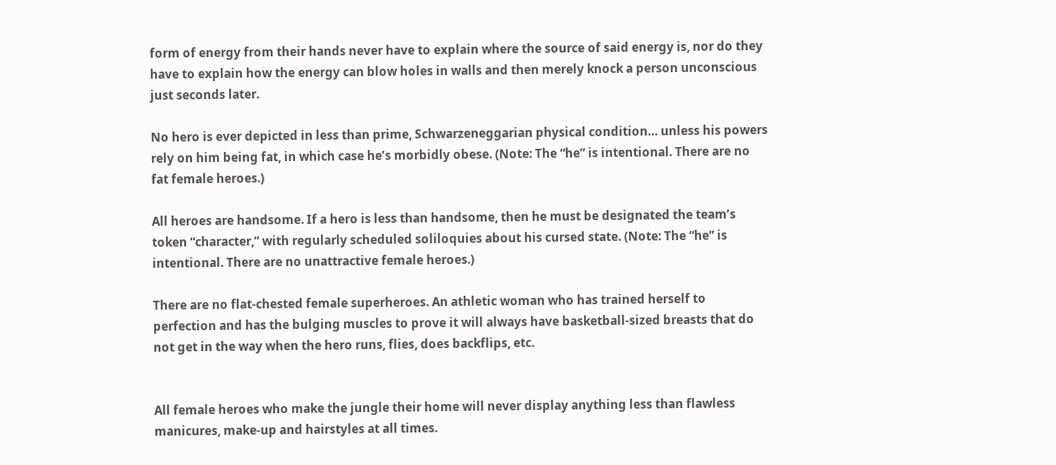form of energy from their hands never have to explain where the source of said energy is, nor do they have to explain how the energy can blow holes in walls and then merely knock a person unconscious just seconds later.

No hero is ever depicted in less than prime, Schwarzeneggarian physical condition… unless his powers rely on him being fat, in which case he’s morbidly obese. (Note: The “he” is intentional. There are no fat female heroes.)

All heroes are handsome. If a hero is less than handsome, then he must be designated the team’s token “character,” with regularly scheduled soliloquies about his cursed state. (Note: The “he” is intentional. There are no unattractive female heroes.)

There are no flat-chested female superheroes. An athletic woman who has trained herself to perfection and has the bulging muscles to prove it will always have basketball-sized breasts that do not get in the way when the hero runs, flies, does backflips, etc.


All female heroes who make the jungle their home will never display anything less than flawless manicures, make-up and hairstyles at all times.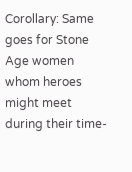Corollary: Same goes for Stone Age women whom heroes might meet during their time-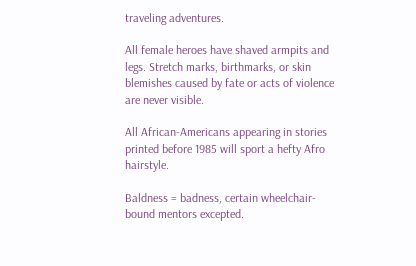traveling adventures.

All female heroes have shaved armpits and legs. Stretch marks, birthmarks, or skin blemishes caused by fate or acts of violence are never visible.

All African-Americans appearing in stories printed before 1985 will sport a hefty Afro hairstyle.

Baldness = badness, certain wheelchair-bound mentors excepted.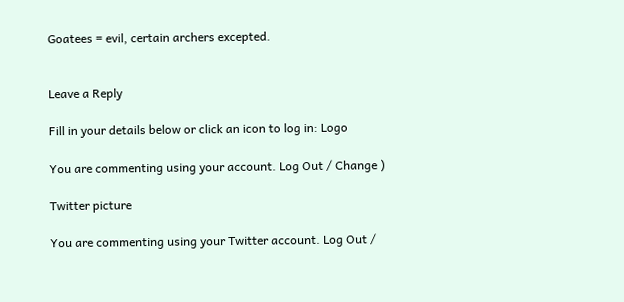Goatees = evil, certain archers excepted.


Leave a Reply

Fill in your details below or click an icon to log in: Logo

You are commenting using your account. Log Out / Change )

Twitter picture

You are commenting using your Twitter account. Log Out /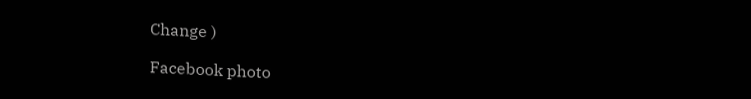Change )

Facebook photo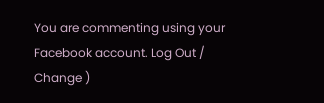You are commenting using your Facebook account. Log Out / Change )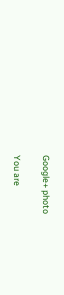Google+ photo

You are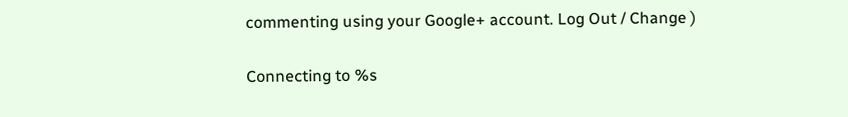commenting using your Google+ account. Log Out / Change )

Connecting to %s